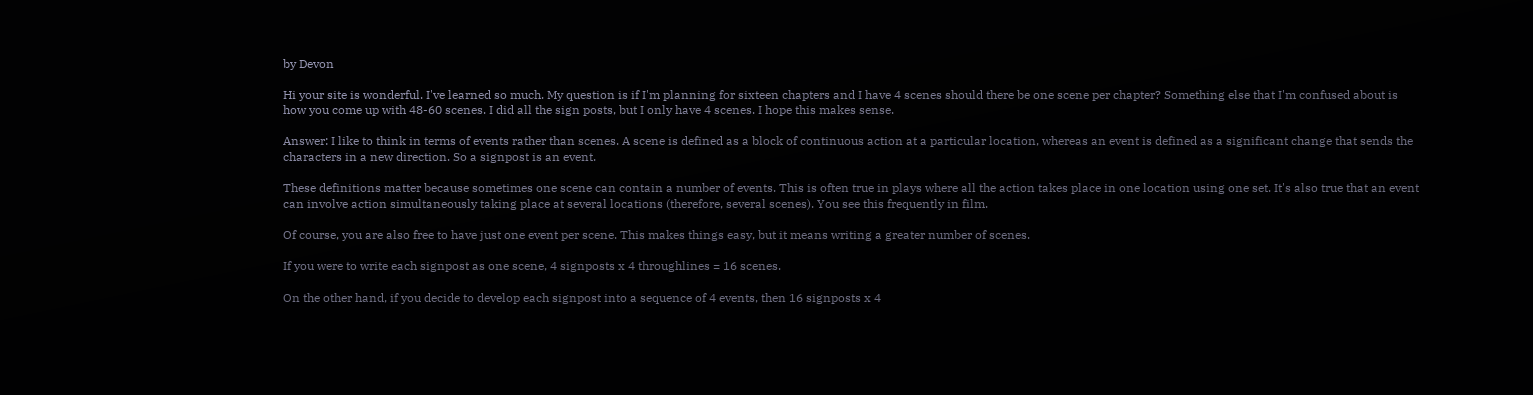by Devon

Hi your site is wonderful. I've learned so much. My question is if I'm planning for sixteen chapters and I have 4 scenes should there be one scene per chapter? Something else that I'm confused about is how you come up with 48-60 scenes. I did all the sign posts, but I only have 4 scenes. I hope this makes sense.

Answer: I like to think in terms of events rather than scenes. A scene is defined as a block of continuous action at a particular location, whereas an event is defined as a significant change that sends the characters in a new direction. So a signpost is an event.

These definitions matter because sometimes one scene can contain a number of events. This is often true in plays where all the action takes place in one location using one set. It's also true that an event can involve action simultaneously taking place at several locations (therefore, several scenes). You see this frequently in film.

Of course, you are also free to have just one event per scene. This makes things easy, but it means writing a greater number of scenes.

If you were to write each signpost as one scene, 4 signposts x 4 throughlines = 16 scenes.

On the other hand, if you decide to develop each signpost into a sequence of 4 events, then 16 signposts x 4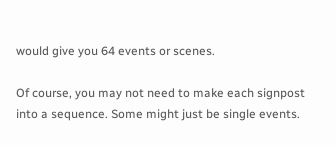would give you 64 events or scenes.

Of course, you may not need to make each signpost into a sequence. Some might just be single events.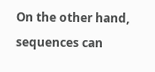On the other hand, sequences can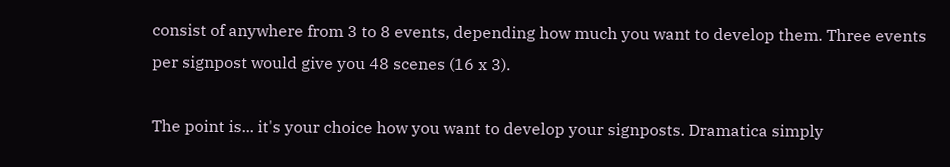consist of anywhere from 3 to 8 events, depending how much you want to develop them. Three events per signpost would give you 48 scenes (16 x 3).

The point is... it's your choice how you want to develop your signposts. Dramatica simply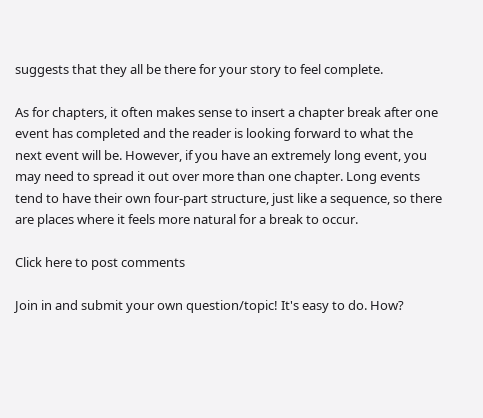suggests that they all be there for your story to feel complete.

As for chapters, it often makes sense to insert a chapter break after one event has completed and the reader is looking forward to what the next event will be. However, if you have an extremely long event, you may need to spread it out over more than one chapter. Long events tend to have their own four-part structure, just like a sequence, so there are places where it feels more natural for a break to occur.

Click here to post comments

Join in and submit your own question/topic! It's easy to do. How?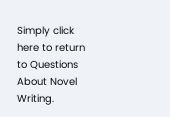Simply click here to return to Questions About Novel Writing.